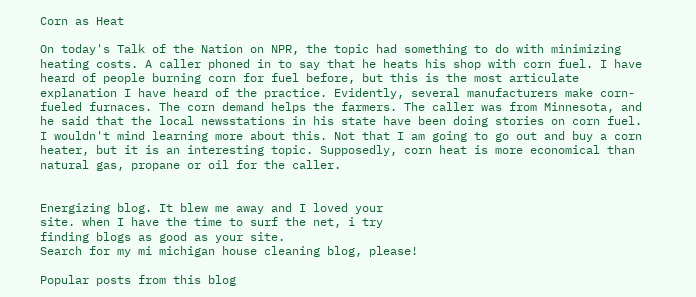Corn as Heat

On today's Talk of the Nation on NPR, the topic had something to do with minimizing heating costs. A caller phoned in to say that he heats his shop with corn fuel. I have heard of people burning corn for fuel before, but this is the most articulate explanation I have heard of the practice. Evidently, several manufacturers make corn-fueled furnaces. The corn demand helps the farmers. The caller was from Minnesota, and he said that the local newsstations in his state have been doing stories on corn fuel. I wouldn't mind learning more about this. Not that I am going to go out and buy a corn heater, but it is an interesting topic. Supposedly, corn heat is more economical than natural gas, propane or oil for the caller.


Energizing blog. It blew me away and I loved your
site. when I have the time to surf the net, i try
finding blogs as good as your site.
Search for my mi michigan house cleaning blog, please!

Popular posts from this blog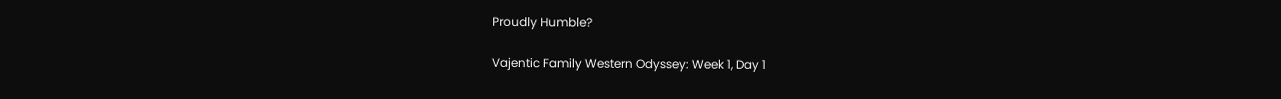Proudly Humble?

Vajentic Family Western Odyssey: Week 1, Day 1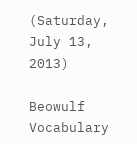(Saturday, July 13, 2013)

Beowulf Vocabulary